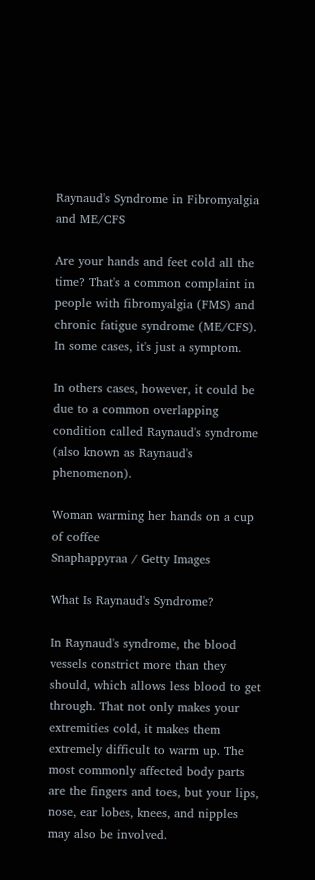Raynaud's Syndrome in Fibromyalgia and ME/CFS

Are your hands and feet cold all the time? That's a common complaint in people with fibromyalgia (FMS) and chronic fatigue syndrome (ME/CFS). In some cases, it's just a symptom.

In others cases, however, it could be due to a common overlapping condition called Raynaud's syndrome (also known as Raynaud's phenomenon).

Woman warming her hands on a cup of coffee
Snaphappyraa / Getty Images

What Is Raynaud's Syndrome?

In Raynaud's syndrome, the blood vessels constrict more than they should, which allows less blood to get through. That not only makes your extremities cold, it makes them extremely difficult to warm up. The most commonly affected body parts are the fingers and toes, but your lips, nose, ear lobes, knees, and nipples may also be involved.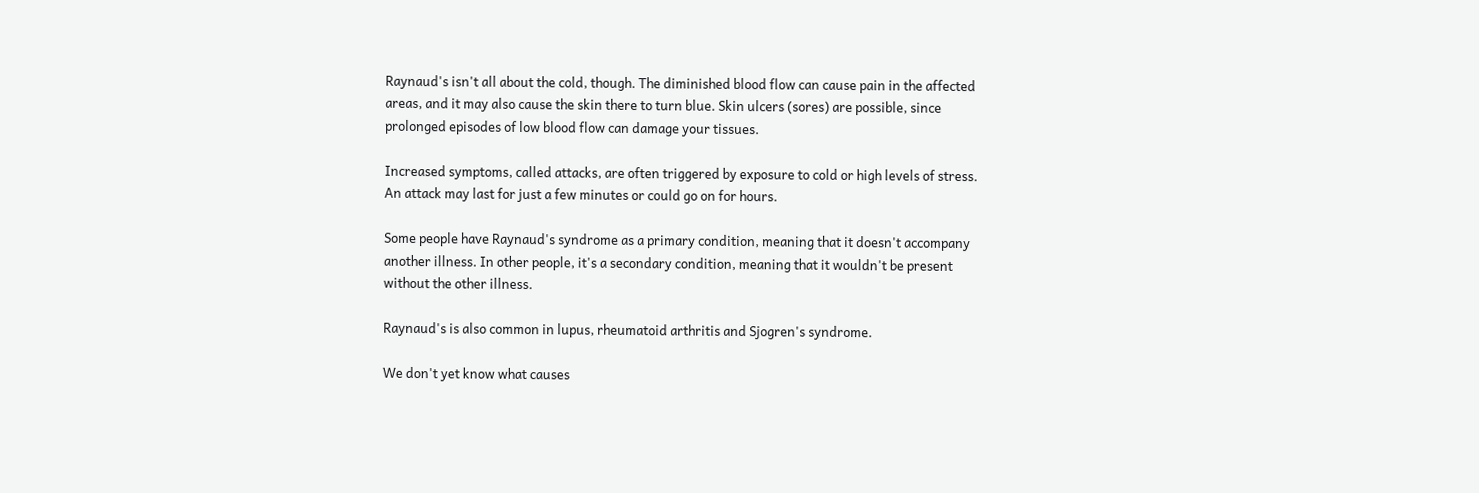Raynaud's isn't all about the cold, though. The diminished blood flow can cause pain in the affected areas, and it may also cause the skin there to turn blue. Skin ulcers (sores) are possible, since prolonged episodes of low blood flow can damage your tissues.

Increased symptoms, called attacks, are often triggered by exposure to cold or high levels of stress. An attack may last for just a few minutes or could go on for hours.

Some people have Raynaud's syndrome as a primary condition, meaning that it doesn't accompany another illness. In other people, it's a secondary condition, meaning that it wouldn't be present without the other illness.

Raynaud's is also common in lupus, rheumatoid arthritis and Sjogren's syndrome.

We don't yet know what causes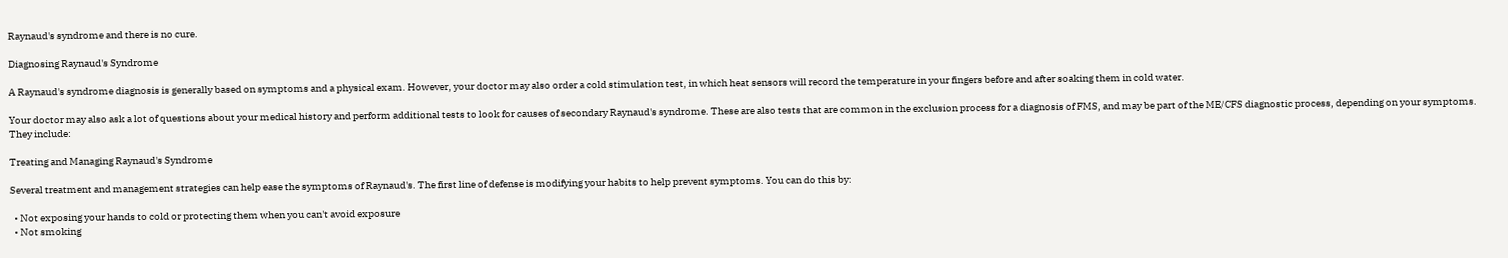Raynaud's syndrome and there is no cure.

Diagnosing Raynaud's Syndrome

A Raynaud's syndrome diagnosis is generally based on symptoms and a physical exam. However, your doctor may also order a cold stimulation test, in which heat sensors will record the temperature in your fingers before and after soaking them in cold water.

Your doctor may also ask a lot of questions about your medical history and perform additional tests to look for causes of secondary Raynaud's syndrome. These are also tests that are common in the exclusion process for a diagnosis of FMS, and may be part of the ME/CFS diagnostic process, depending on your symptoms. They include:

Treating and Managing Raynaud's Syndrome

Several treatment and management strategies can help ease the symptoms of Raynaud's. The first line of defense is modifying your habits to help prevent symptoms. You can do this by:

  • Not exposing your hands to cold or protecting them when you can't avoid exposure
  • Not smoking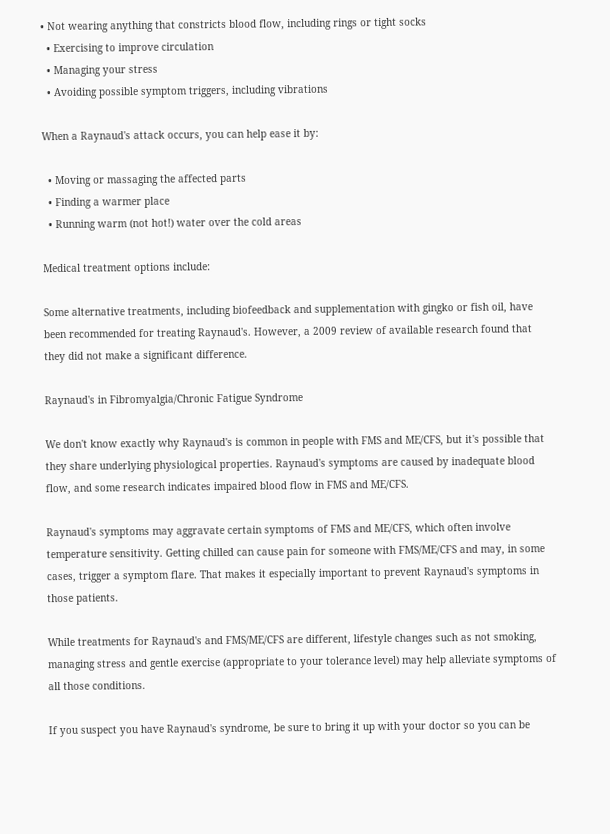• Not wearing anything that constricts blood flow, including rings or tight socks
  • Exercising to improve circulation
  • Managing your stress
  • Avoiding possible symptom triggers, including vibrations

When a Raynaud's attack occurs, you can help ease it by:

  • Moving or massaging the affected parts
  • Finding a warmer place
  • Running warm (not hot!) water over the cold areas

Medical treatment options include:

Some alternative treatments, including biofeedback and supplementation with gingko or fish oil, have been recommended for treating Raynaud's. However, a 2009 review of available research found that they did not make a significant difference.

Raynaud's in Fibromyalgia/Chronic Fatigue Syndrome

We don't know exactly why Raynaud's is common in people with FMS and ME/CFS, but it's possible that they share underlying physiological properties. Raynaud's symptoms are caused by inadequate blood flow, and some research indicates impaired blood flow in FMS and ME/CFS.

Raynaud's symptoms may aggravate certain symptoms of FMS and ME/CFS, which often involve temperature sensitivity. Getting chilled can cause pain for someone with FMS/ME/CFS and may, in some cases, trigger a symptom flare. That makes it especially important to prevent Raynaud's symptoms in those patients.

While treatments for Raynaud's and FMS/ME/CFS are different, lifestyle changes such as not smoking, managing stress and gentle exercise (appropriate to your tolerance level) may help alleviate symptoms of all those conditions.

If you suspect you have Raynaud's syndrome, be sure to bring it up with your doctor so you can be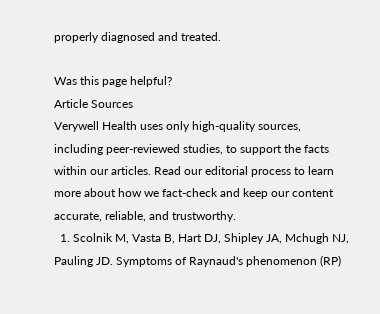properly diagnosed and treated.

Was this page helpful?
Article Sources
Verywell Health uses only high-quality sources, including peer-reviewed studies, to support the facts within our articles. Read our editorial process to learn more about how we fact-check and keep our content accurate, reliable, and trustworthy.
  1. Scolnik M, Vasta B, Hart DJ, Shipley JA, Mchugh NJ, Pauling JD. Symptoms of Raynaud's phenomenon (RP)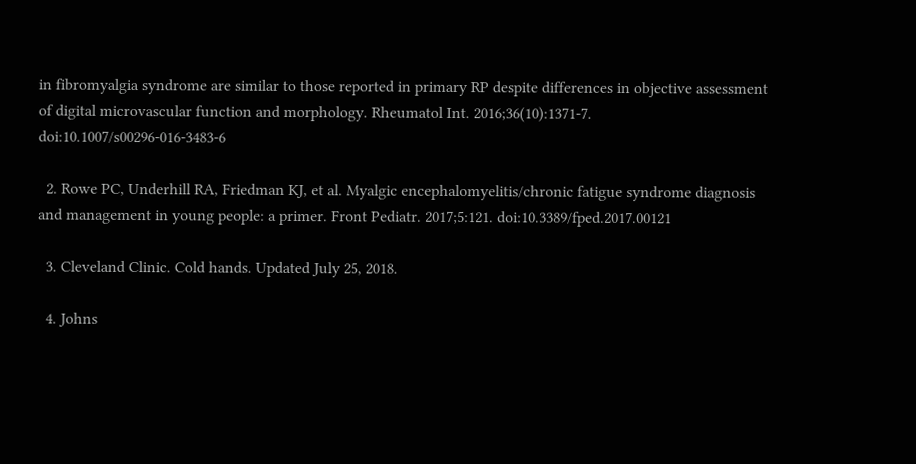in fibromyalgia syndrome are similar to those reported in primary RP despite differences in objective assessment of digital microvascular function and morphology. Rheumatol Int. 2016;36(10):1371-7. doi:10.1007/s00296-016-3483-6

  2. Rowe PC, Underhill RA, Friedman KJ, et al. Myalgic encephalomyelitis/chronic fatigue syndrome diagnosis and management in young people: a primer. Front Pediatr. 2017;5:121. doi:10.3389/fped.2017.00121

  3. Cleveland Clinic. Cold hands. Updated July 25, 2018.

  4. Johns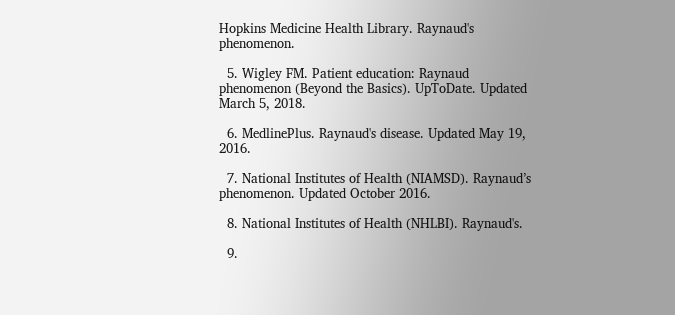Hopkins Medicine Health Library. Raynaud's phenomenon.

  5. Wigley FM. Patient education: Raynaud phenomenon (Beyond the Basics). UpToDate. Updated March 5, 2018.

  6. MedlinePlus. Raynaud's disease. Updated May 19, 2016.

  7. National Institutes of Health (NIAMSD). Raynaud’s phenomenon. Updated October 2016.

  8. National Institutes of Health (NHLBI). Raynaud's.

  9.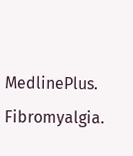MedlinePlus. Fibromyalgia.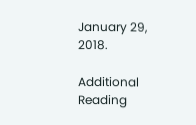January 29, 2018.

Additional Reading